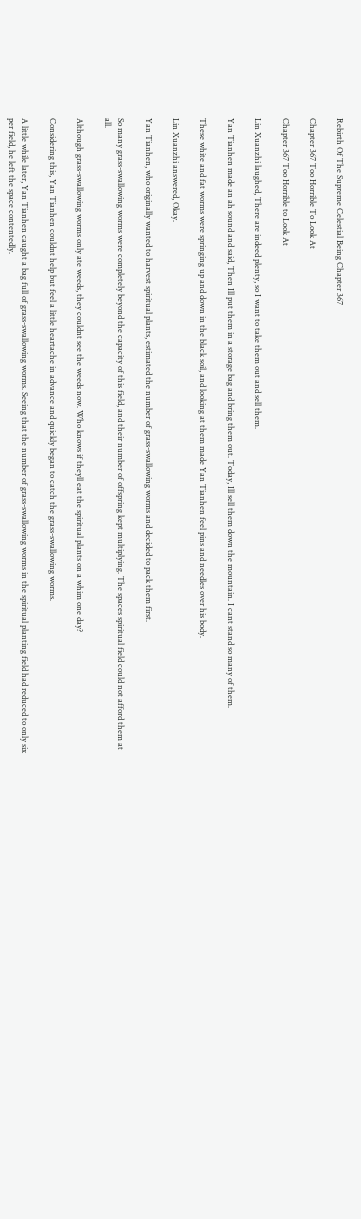Rebirth Of The Supreme Celestial Being Chapter 367

Chapter 367 Too Horrible To Look At

Chapter 367 Too Horrible to Look At

Lin Xuanzhi laughed, There are indeed plenty, so I want to take them out and sell them.

Yan Tianhen made an ah sound and said, Then Ill put them in a storage bag and bring them out. Today, Ill sell them down the mountain. I cant stand so many of them.

These white and fat worms were springing up and down in the black soil, and looking at them made Yan Tianhen feel pins and needles over his body.

Lin Xuanzhi answered, Okay.

Yan Tianhen, who originally wanted to harvest spiritual plants, estimated the number of grass-swallowing worms and decided to pack them first.

So many grass-swallowing worms were completely beyond the capacity of this field, and their number of offspring kept multiplying. The spaces spiritual field could not afford them at all.

Although grass-swallowing worms only ate weeds, they couldnt see the weeds now. Who knows if theyll eat the spiritual plants on a whim one day?

Considering this, Yan Tianhen couldnt help but feel a little heartache in advance and quickly began to catch the grass-swallowing worms.

A little while later, Yan Tianhen caught a bag full of grass-swallowing worms. Seeing that the number of grass-swallowing worms in the spiritual planting field had reduced to only six per field, he left the space contentedly.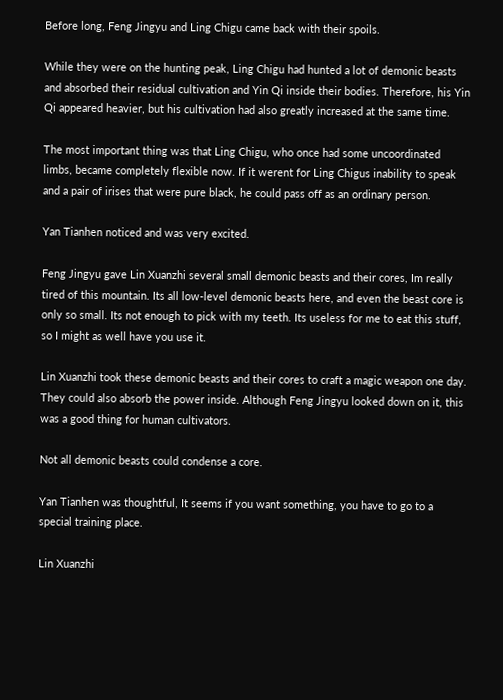Before long, Feng Jingyu and Ling Chigu came back with their spoils.

While they were on the hunting peak, Ling Chigu had hunted a lot of demonic beasts and absorbed their residual cultivation and Yin Qi inside their bodies. Therefore, his Yin Qi appeared heavier, but his cultivation had also greatly increased at the same time.

The most important thing was that Ling Chigu, who once had some uncoordinated limbs, became completely flexible now. If it werent for Ling Chigus inability to speak and a pair of irises that were pure black, he could pass off as an ordinary person.

Yan Tianhen noticed and was very excited.

Feng Jingyu gave Lin Xuanzhi several small demonic beasts and their cores, Im really tired of this mountain. Its all low-level demonic beasts here, and even the beast core is only so small. Its not enough to pick with my teeth. Its useless for me to eat this stuff, so I might as well have you use it.

Lin Xuanzhi took these demonic beasts and their cores to craft a magic weapon one day. They could also absorb the power inside. Although Feng Jingyu looked down on it, this was a good thing for human cultivators.

Not all demonic beasts could condense a core.

Yan Tianhen was thoughtful, It seems if you want something, you have to go to a special training place.

Lin Xuanzhi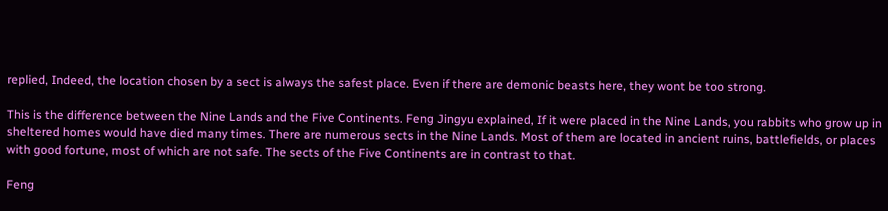replied, Indeed, the location chosen by a sect is always the safest place. Even if there are demonic beasts here, they wont be too strong.

This is the difference between the Nine Lands and the Five Continents. Feng Jingyu explained, If it were placed in the Nine Lands, you rabbits who grow up in sheltered homes would have died many times. There are numerous sects in the Nine Lands. Most of them are located in ancient ruins, battlefields, or places with good fortune, most of which are not safe. The sects of the Five Continents are in contrast to that.

Feng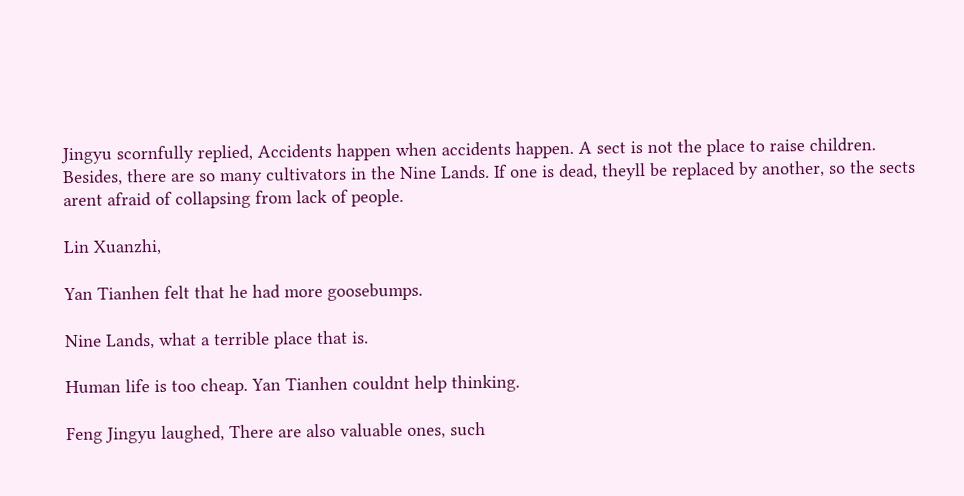Jingyu scornfully replied, Accidents happen when accidents happen. A sect is not the place to raise children. Besides, there are so many cultivators in the Nine Lands. If one is dead, theyll be replaced by another, so the sects arent afraid of collapsing from lack of people.

Lin Xuanzhi,

Yan Tianhen felt that he had more goosebumps.

Nine Lands, what a terrible place that is.

Human life is too cheap. Yan Tianhen couldnt help thinking.

Feng Jingyu laughed, There are also valuable ones, such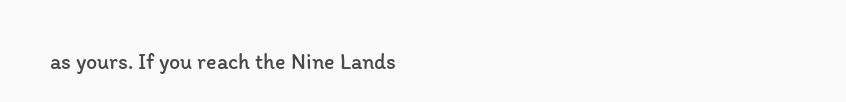as yours. If you reach the Nine Lands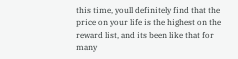this time, youll definitely find that the price on your life is the highest on the reward list, and its been like that for many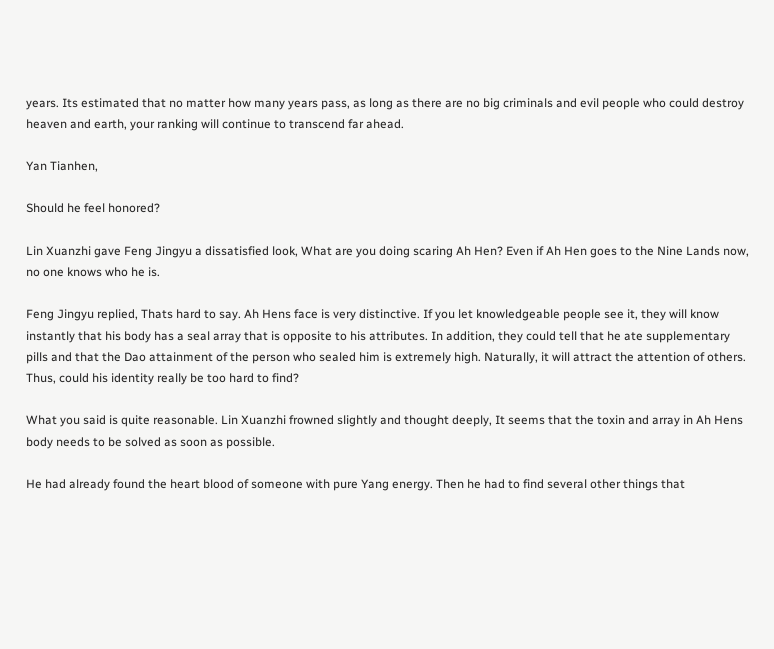years. Its estimated that no matter how many years pass, as long as there are no big criminals and evil people who could destroy heaven and earth, your ranking will continue to transcend far ahead.

Yan Tianhen,

Should he feel honored?

Lin Xuanzhi gave Feng Jingyu a dissatisfied look, What are you doing scaring Ah Hen? Even if Ah Hen goes to the Nine Lands now, no one knows who he is.

Feng Jingyu replied, Thats hard to say. Ah Hens face is very distinctive. If you let knowledgeable people see it, they will know instantly that his body has a seal array that is opposite to his attributes. In addition, they could tell that he ate supplementary pills and that the Dao attainment of the person who sealed him is extremely high. Naturally, it will attract the attention of others. Thus, could his identity really be too hard to find?

What you said is quite reasonable. Lin Xuanzhi frowned slightly and thought deeply, It seems that the toxin and array in Ah Hens body needs to be solved as soon as possible.

He had already found the heart blood of someone with pure Yang energy. Then he had to find several other things that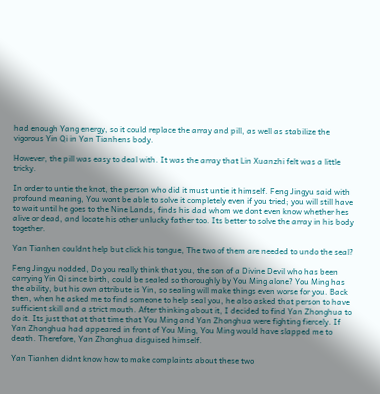had enough Yang energy, so it could replace the array and pill, as well as stabilize the vigorous Yin Qi in Yan Tianhens body.

However, the pill was easy to deal with. It was the array that Lin Xuanzhi felt was a little tricky.

In order to untie the knot, the person who did it must untie it himself. Feng Jingyu said with profound meaning, You wont be able to solve it completely even if you tried; you will still have to wait until he goes to the Nine Lands, finds his dad whom we dont even know whether hes alive or dead, and locate his other unlucky father too. Its better to solve the array in his body together.

Yan Tianhen couldnt help but click his tongue, The two of them are needed to undo the seal?

Feng Jingyu nodded, Do you really think that you, the son of a Divine Devil who has been carrying Yin Qi since birth, could be sealed so thoroughly by You Ming alone? You Ming has the ability, but his own attribute is Yin, so sealing will make things even worse for you. Back then, when he asked me to find someone to help seal you, he also asked that person to have sufficient skill and a strict mouth. After thinking about it, I decided to find Yan Zhonghua to do it. Its just that at that time that You Ming and Yan Zhonghua were fighting fiercely. If Yan Zhonghua had appeared in front of You Ming, You Ming would have slapped me to death. Therefore, Yan Zhonghua disguised himself.

Yan Tianhen didnt know how to make complaints about these two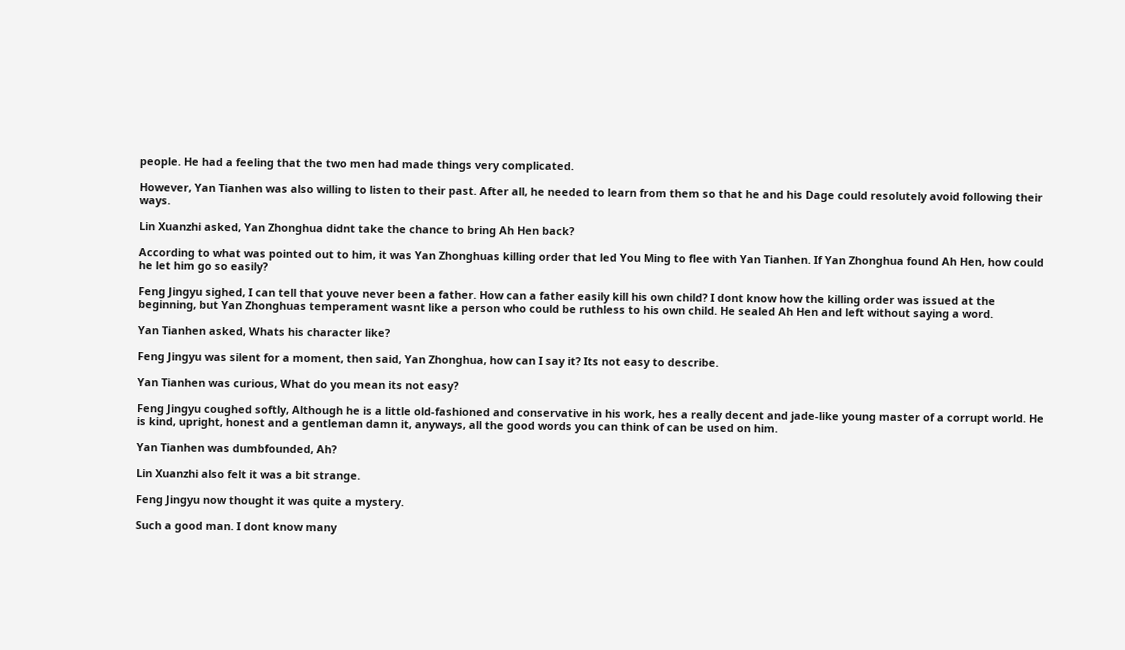people. He had a feeling that the two men had made things very complicated.

However, Yan Tianhen was also willing to listen to their past. After all, he needed to learn from them so that he and his Dage could resolutely avoid following their ways.

Lin Xuanzhi asked, Yan Zhonghua didnt take the chance to bring Ah Hen back?

According to what was pointed out to him, it was Yan Zhonghuas killing order that led You Ming to flee with Yan Tianhen. If Yan Zhonghua found Ah Hen, how could he let him go so easily?

Feng Jingyu sighed, I can tell that youve never been a father. How can a father easily kill his own child? I dont know how the killing order was issued at the beginning, but Yan Zhonghuas temperament wasnt like a person who could be ruthless to his own child. He sealed Ah Hen and left without saying a word.

Yan Tianhen asked, Whats his character like?

Feng Jingyu was silent for a moment, then said, Yan Zhonghua, how can I say it? Its not easy to describe.

Yan Tianhen was curious, What do you mean its not easy?

Feng Jingyu coughed softly, Although he is a little old-fashioned and conservative in his work, hes a really decent and jade-like young master of a corrupt world. He is kind, upright, honest and a gentleman damn it, anyways, all the good words you can think of can be used on him.

Yan Tianhen was dumbfounded, Ah?

Lin Xuanzhi also felt it was a bit strange.

Feng Jingyu now thought it was quite a mystery.

Such a good man. I dont know many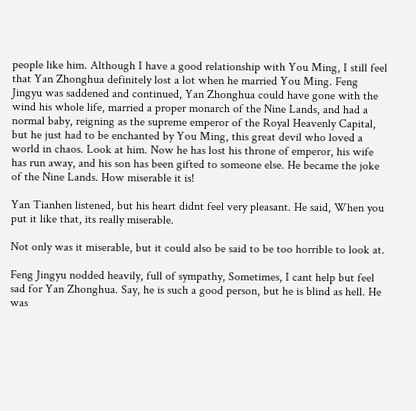people like him. Although I have a good relationship with You Ming, I still feel that Yan Zhonghua definitely lost a lot when he married You Ming. Feng Jingyu was saddened and continued, Yan Zhonghua could have gone with the wind his whole life, married a proper monarch of the Nine Lands, and had a normal baby, reigning as the supreme emperor of the Royal Heavenly Capital, but he just had to be enchanted by You Ming, this great devil who loved a world in chaos. Look at him. Now he has lost his throne of emperor, his wife has run away, and his son has been gifted to someone else. He became the joke of the Nine Lands. How miserable it is!

Yan Tianhen listened, but his heart didnt feel very pleasant. He said, When you put it like that, its really miserable.

Not only was it miserable, but it could also be said to be too horrible to look at.

Feng Jingyu nodded heavily, full of sympathy, Sometimes, I cant help but feel sad for Yan Zhonghua. Say, he is such a good person, but he is blind as hell. He was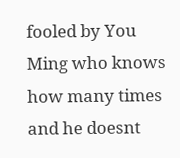fooled by You Ming who knows how many times and he doesnt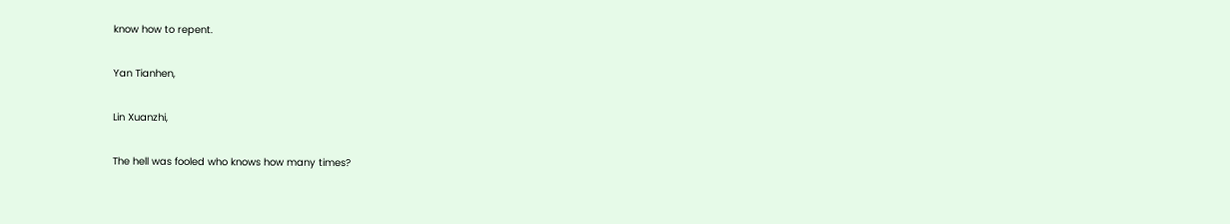know how to repent.

Yan Tianhen,

Lin Xuanzhi,

The hell was fooled who knows how many times?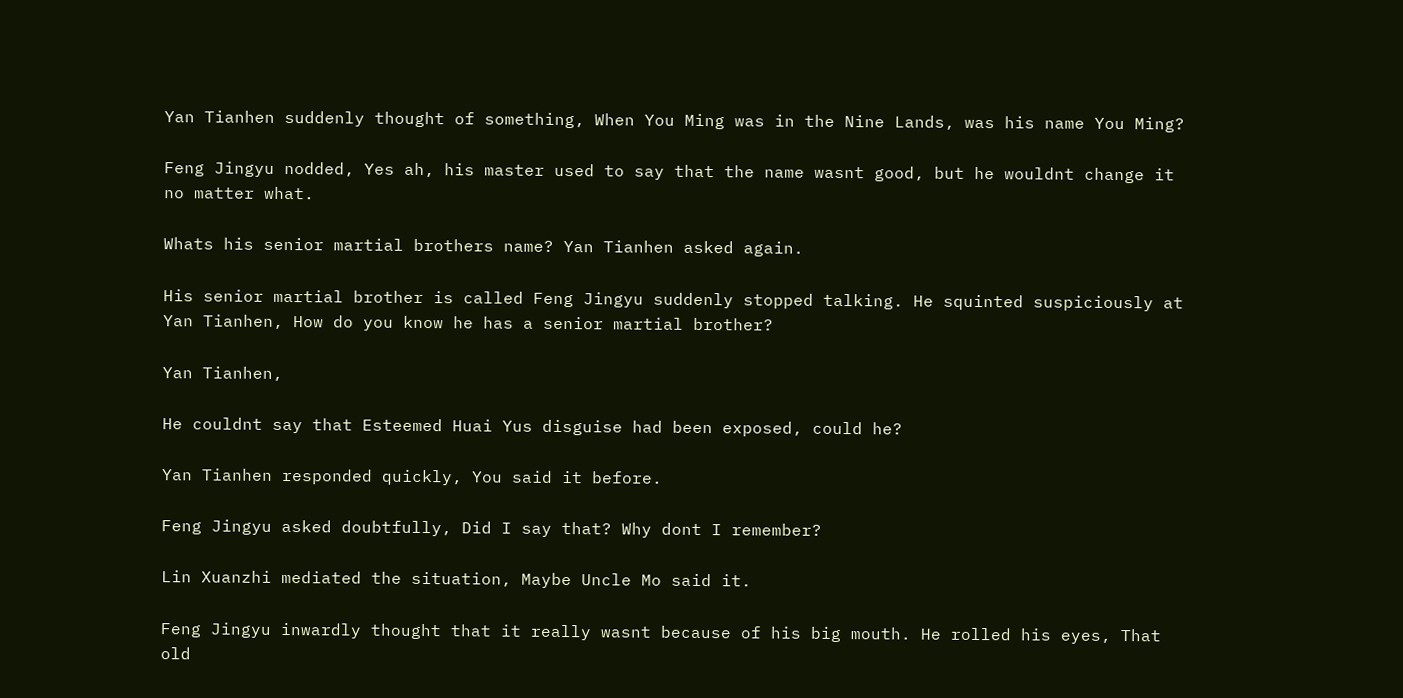Yan Tianhen suddenly thought of something, When You Ming was in the Nine Lands, was his name You Ming?

Feng Jingyu nodded, Yes ah, his master used to say that the name wasnt good, but he wouldnt change it no matter what.

Whats his senior martial brothers name? Yan Tianhen asked again.

His senior martial brother is called Feng Jingyu suddenly stopped talking. He squinted suspiciously at Yan Tianhen, How do you know he has a senior martial brother?

Yan Tianhen,

He couldnt say that Esteemed Huai Yus disguise had been exposed, could he?

Yan Tianhen responded quickly, You said it before.

Feng Jingyu asked doubtfully, Did I say that? Why dont I remember?

Lin Xuanzhi mediated the situation, Maybe Uncle Mo said it.

Feng Jingyu inwardly thought that it really wasnt because of his big mouth. He rolled his eyes, That old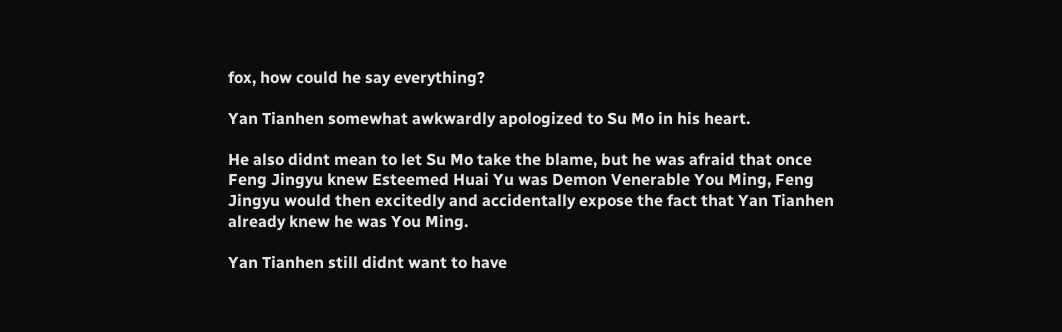fox, how could he say everything?

Yan Tianhen somewhat awkwardly apologized to Su Mo in his heart.

He also didnt mean to let Su Mo take the blame, but he was afraid that once Feng Jingyu knew Esteemed Huai Yu was Demon Venerable You Ming, Feng Jingyu would then excitedly and accidentally expose the fact that Yan Tianhen already knew he was You Ming.

Yan Tianhen still didnt want to have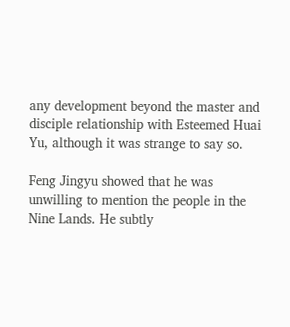any development beyond the master and disciple relationship with Esteemed Huai Yu, although it was strange to say so.

Feng Jingyu showed that he was unwilling to mention the people in the Nine Lands. He subtly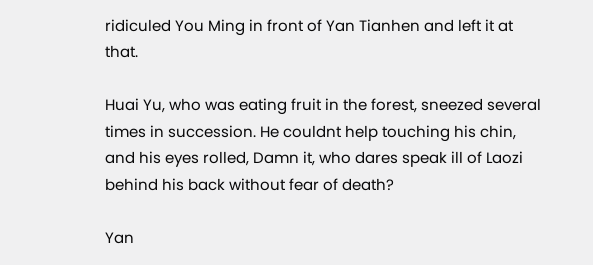ridiculed You Ming in front of Yan Tianhen and left it at that.

Huai Yu, who was eating fruit in the forest, sneezed several times in succession. He couldnt help touching his chin, and his eyes rolled, Damn it, who dares speak ill of Laozi behind his back without fear of death?

Yan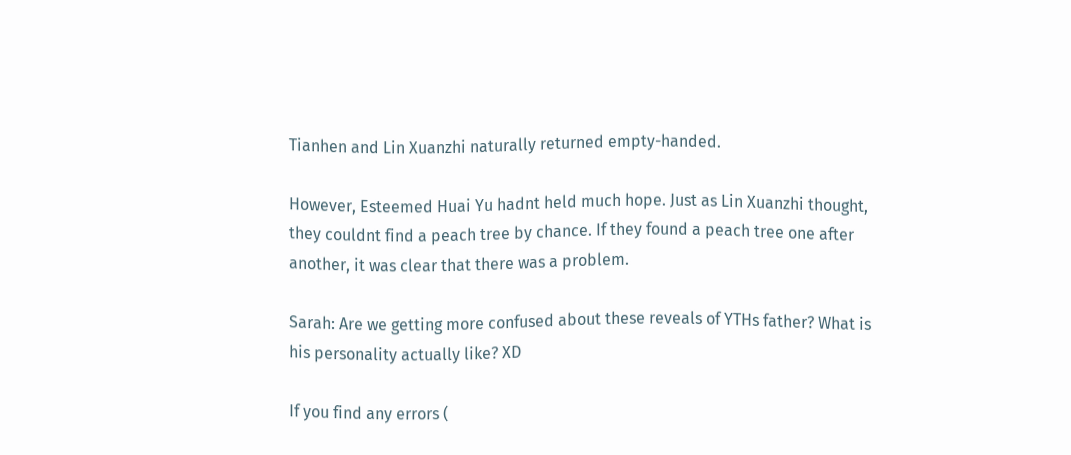Tianhen and Lin Xuanzhi naturally returned empty-handed.

However, Esteemed Huai Yu hadnt held much hope. Just as Lin Xuanzhi thought, they couldnt find a peach tree by chance. If they found a peach tree one after another, it was clear that there was a problem.

Sarah: Are we getting more confused about these reveals of YTHs father? What is his personality actually like? XD

If you find any errors (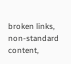broken links, non-standard content,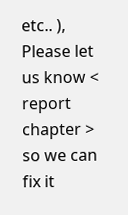etc.. ), Please let us know < report chapter > so we can fix it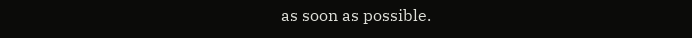as soon as possible.